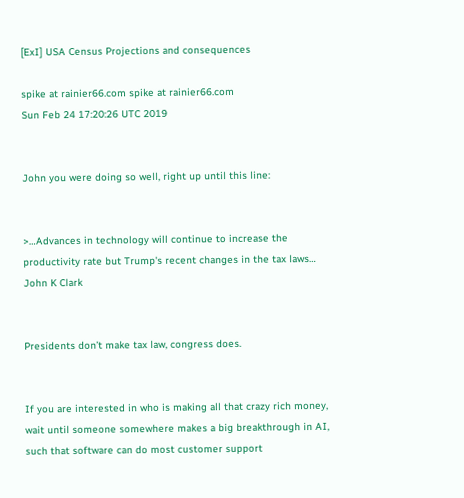[ExI] USA Census Projections and consequences

spike at rainier66.com spike at rainier66.com
Sun Feb 24 17:20:26 UTC 2019


John you were doing so well, right up until this line:


>…Advances in technology will continue to increase the productivity rate but Trump's recent changes in the tax laws… John K Clark


Presidents don’t make tax law, congress does.


If you are interested in who is making all that crazy rich money, wait until someone somewhere makes a big breakthrough in AI, such that software can do most customer support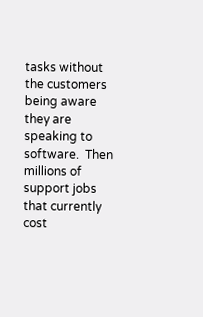tasks without the customers being aware they are speaking to software.  Then millions of support jobs that currently cost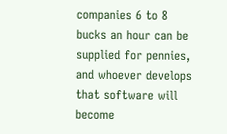companies 6 to 8 bucks an hour can be supplied for pennies, and whoever develops that software will become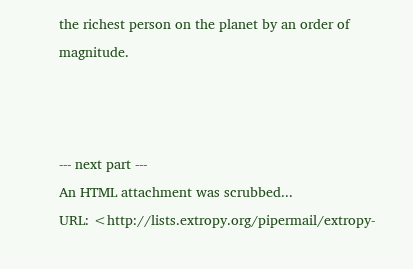the richest person on the planet by an order of magnitude.



--- next part ---
An HTML attachment was scrubbed...
URL: <http://lists.extropy.org/pipermail/extropy-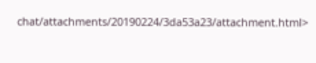chat/attachments/20190224/3da53a23/attachment.html>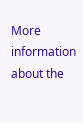More information about the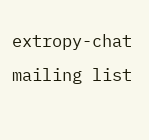extropy-chat mailing list